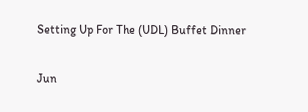Setting Up For The (UDL) Buffet Dinner

Jun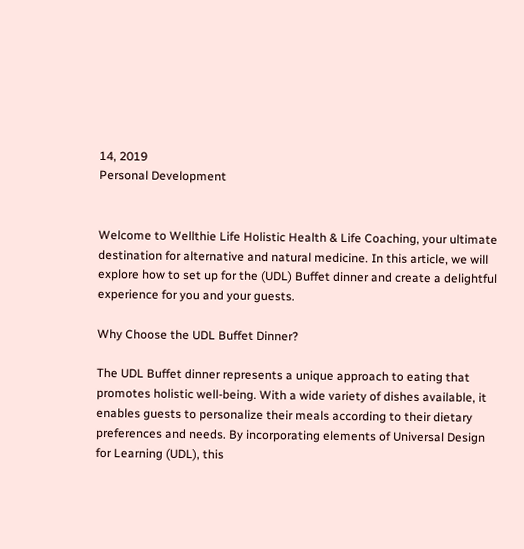14, 2019
Personal Development


Welcome to Wellthie Life Holistic Health & Life Coaching, your ultimate destination for alternative and natural medicine. In this article, we will explore how to set up for the (UDL) Buffet dinner and create a delightful experience for you and your guests.

Why Choose the UDL Buffet Dinner?

The UDL Buffet dinner represents a unique approach to eating that promotes holistic well-being. With a wide variety of dishes available, it enables guests to personalize their meals according to their dietary preferences and needs. By incorporating elements of Universal Design for Learning (UDL), this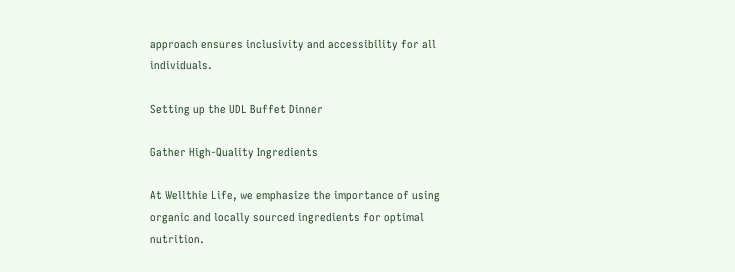approach ensures inclusivity and accessibility for all individuals.

Setting up the UDL Buffet Dinner

Gather High-Quality Ingredients

At Wellthie Life, we emphasize the importance of using organic and locally sourced ingredients for optimal nutrition.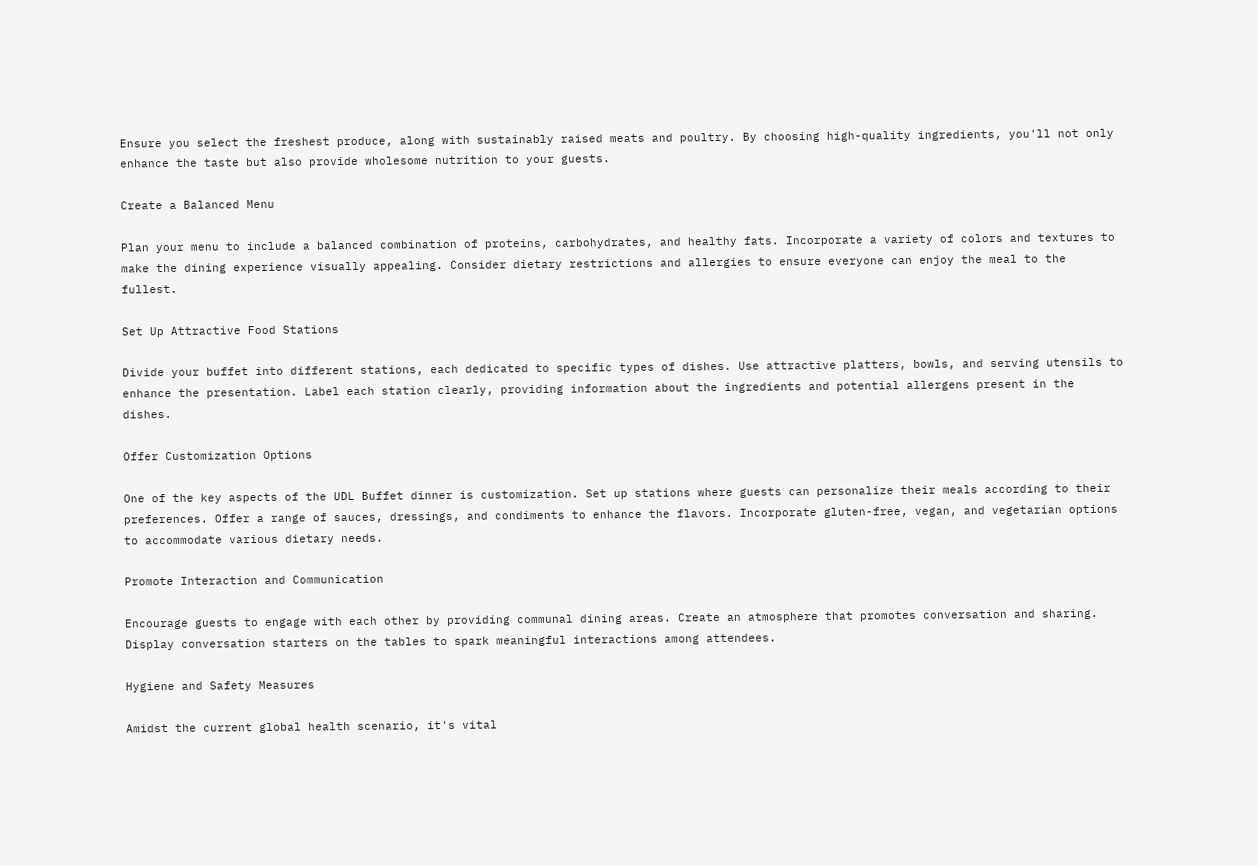Ensure you select the freshest produce, along with sustainably raised meats and poultry. By choosing high-quality ingredients, you'll not only enhance the taste but also provide wholesome nutrition to your guests.

Create a Balanced Menu

Plan your menu to include a balanced combination of proteins, carbohydrates, and healthy fats. Incorporate a variety of colors and textures to make the dining experience visually appealing. Consider dietary restrictions and allergies to ensure everyone can enjoy the meal to the fullest.

Set Up Attractive Food Stations

Divide your buffet into different stations, each dedicated to specific types of dishes. Use attractive platters, bowls, and serving utensils to enhance the presentation. Label each station clearly, providing information about the ingredients and potential allergens present in the dishes.

Offer Customization Options

One of the key aspects of the UDL Buffet dinner is customization. Set up stations where guests can personalize their meals according to their preferences. Offer a range of sauces, dressings, and condiments to enhance the flavors. Incorporate gluten-free, vegan, and vegetarian options to accommodate various dietary needs.

Promote Interaction and Communication

Encourage guests to engage with each other by providing communal dining areas. Create an atmosphere that promotes conversation and sharing. Display conversation starters on the tables to spark meaningful interactions among attendees.

Hygiene and Safety Measures

Amidst the current global health scenario, it's vital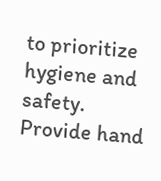to prioritize hygiene and safety. Provide hand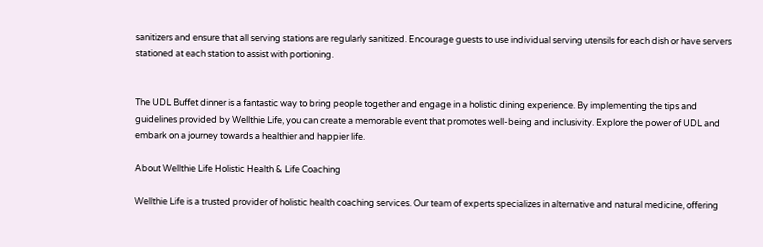sanitizers and ensure that all serving stations are regularly sanitized. Encourage guests to use individual serving utensils for each dish or have servers stationed at each station to assist with portioning.


The UDL Buffet dinner is a fantastic way to bring people together and engage in a holistic dining experience. By implementing the tips and guidelines provided by Wellthie Life, you can create a memorable event that promotes well-being and inclusivity. Explore the power of UDL and embark on a journey towards a healthier and happier life.

About Wellthie Life Holistic Health & Life Coaching

Wellthie Life is a trusted provider of holistic health coaching services. Our team of experts specializes in alternative and natural medicine, offering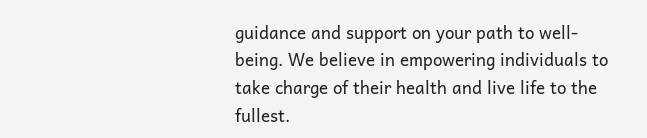guidance and support on your path to well-being. We believe in empowering individuals to take charge of their health and live life to the fullest.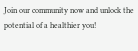Join our community now and unlock the potential of a healthier you!